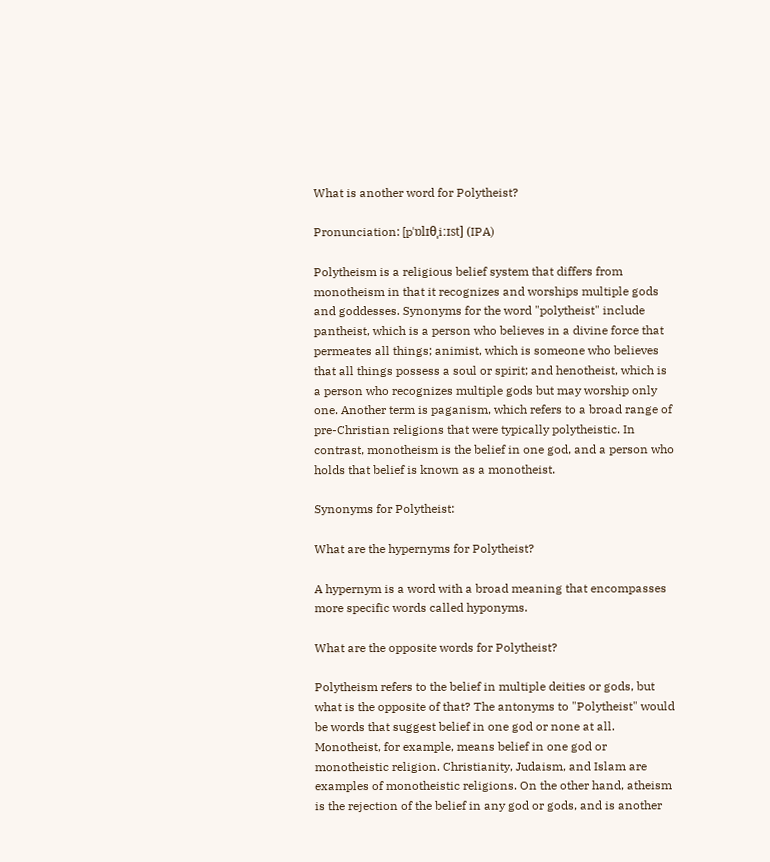What is another word for Polytheist?

Pronunciation: [pˈɒlɪθˌiːɪst] (IPA)

Polytheism is a religious belief system that differs from monotheism in that it recognizes and worships multiple gods and goddesses. Synonyms for the word "polytheist" include pantheist, which is a person who believes in a divine force that permeates all things; animist, which is someone who believes that all things possess a soul or spirit; and henotheist, which is a person who recognizes multiple gods but may worship only one. Another term is paganism, which refers to a broad range of pre-Christian religions that were typically polytheistic. In contrast, monotheism is the belief in one god, and a person who holds that belief is known as a monotheist.

Synonyms for Polytheist:

What are the hypernyms for Polytheist?

A hypernym is a word with a broad meaning that encompasses more specific words called hyponyms.

What are the opposite words for Polytheist?

Polytheism refers to the belief in multiple deities or gods, but what is the opposite of that? The antonyms to "Polytheist" would be words that suggest belief in one god or none at all. Monotheist, for example, means belief in one god or monotheistic religion. Christianity, Judaism, and Islam are examples of monotheistic religions. On the other hand, atheism is the rejection of the belief in any god or gods, and is another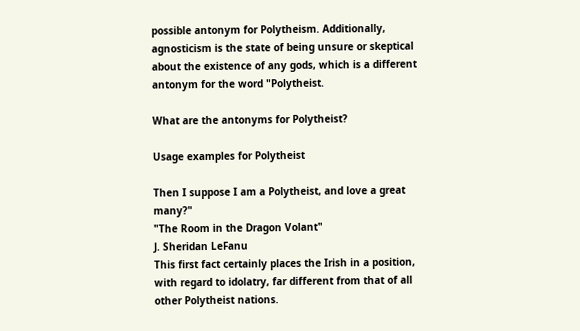possible antonym for Polytheism. Additionally, agnosticism is the state of being unsure or skeptical about the existence of any gods, which is a different antonym for the word "Polytheist.

What are the antonyms for Polytheist?

Usage examples for Polytheist

Then I suppose I am a Polytheist, and love a great many?"
"The Room in the Dragon Volant"
J. Sheridan LeFanu
This first fact certainly places the Irish in a position, with regard to idolatry, far different from that of all other Polytheist nations.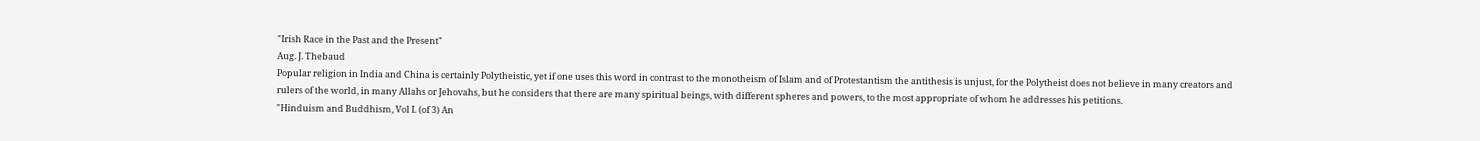"Irish Race in the Past and the Present"
Aug. J. Thebaud
Popular religion in India and China is certainly Polytheistic, yet if one uses this word in contrast to the monotheism of Islam and of Protestantism the antithesis is unjust, for the Polytheist does not believe in many creators and rulers of the world, in many Allahs or Jehovahs, but he considers that there are many spiritual beings, with different spheres and powers, to the most appropriate of whom he addresses his petitions.
"Hinduism and Buddhism, Vol I. (of 3) An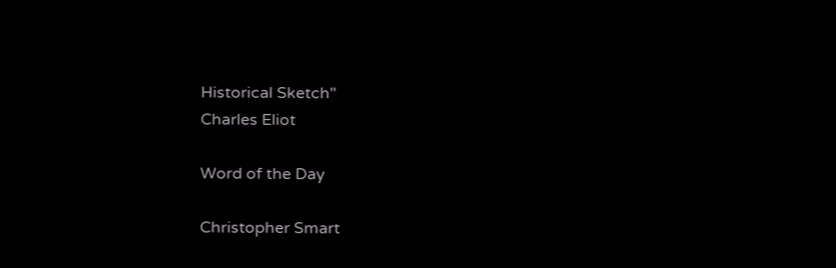Historical Sketch"
Charles Eliot

Word of the Day

Christopher Smart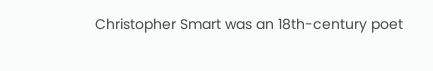Christopher Smart was an 18th-century poet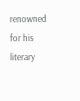renowned for his literary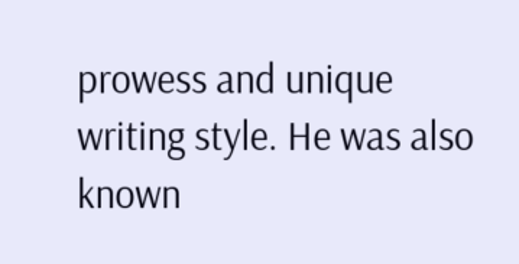prowess and unique writing style. He was also known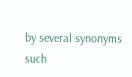by several synonyms such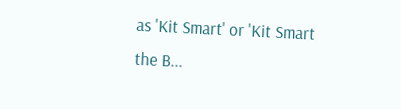as 'Kit Smart' or 'Kit Smart the B...